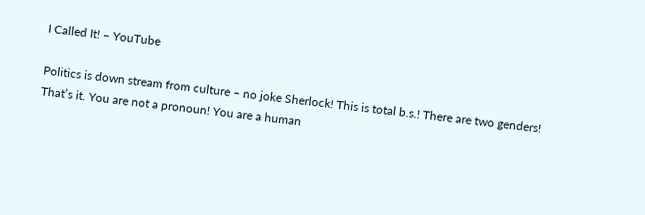I Called It! – YouTube

Politics is down stream from culture – no joke Sherlock! This is total b.s.! There are two genders! That’s it. You are not a pronoun! You are a human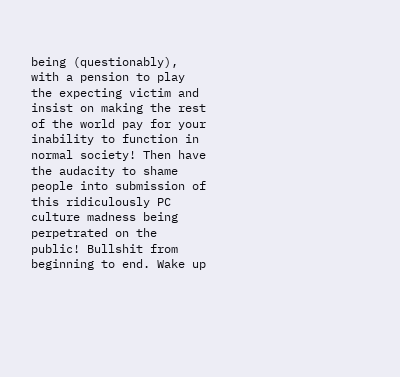being (questionably), with a pension to play the expecting victim and insist on making the rest of the world pay for your inability to function in normal society! Then have the audacity to shame people into submission of this ridiculously PC culture madness being perpetrated on the public! Bullshit from beginning to end. Wake up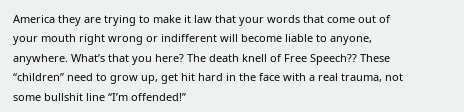America they are trying to make it law that your words that come out of your mouth right wrong or indifferent will become liable to anyone, anywhere. What’s that you here? The death knell of Free Speech?? These “children” need to grow up, get hit hard in the face with a real trauma, not some bullshit line “I’m offended!”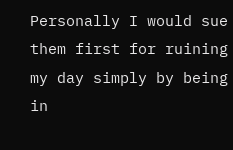Personally I would sue them first for ruining my day simply by being in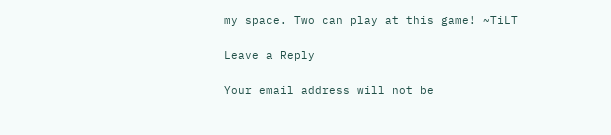my space. Two can play at this game! ~TiLT

Leave a Reply

Your email address will not be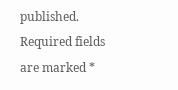published. Required fields are marked *